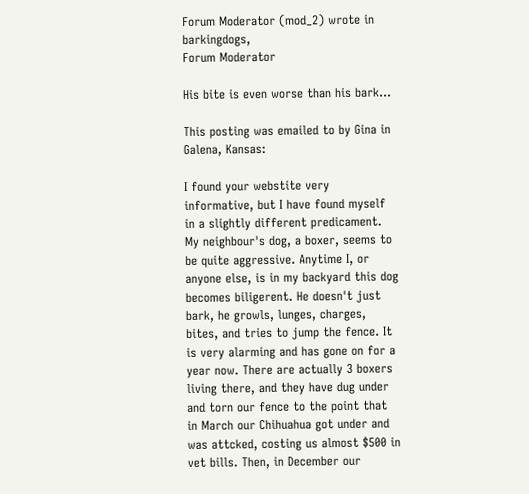Forum Moderator (mod_2) wrote in barkingdogs,
Forum Moderator

His bite is even worse than his bark...

This posting was emailed to by Gina in Galena, Kansas:

I found your webstite very informative, but I have found myself in a slightly different predicament. My neighbour's dog, a boxer, seems to be quite aggressive. Anytime I, or anyone else, is in my backyard this dog becomes biligerent. He doesn't just bark, he growls, lunges, charges, bites, and tries to jump the fence. It is very alarming and has gone on for a year now. There are actually 3 boxers living there, and they have dug under and torn our fence to the point that in March our Chihuahua got under and was attcked, costing us almost $500 in vet bills. Then, in December our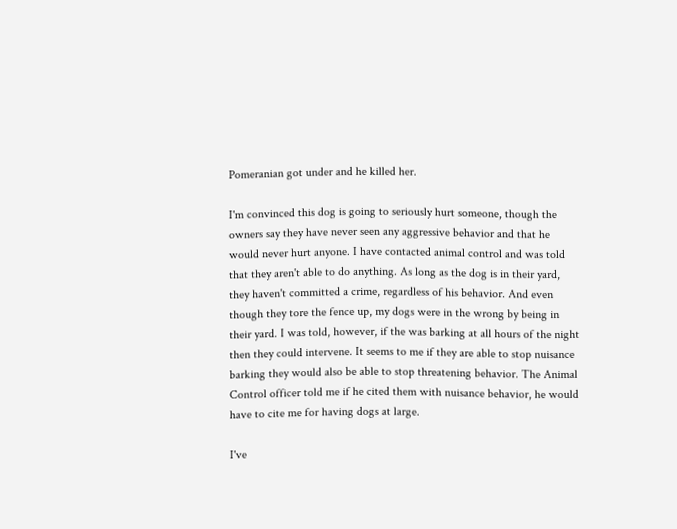Pomeranian got under and he killed her.

I'm convinced this dog is going to seriously hurt someone, though the owners say they have never seen any aggressive behavior and that he would never hurt anyone. I have contacted animal control and was told that they aren't able to do anything. As long as the dog is in their yard, they haven't committed a crime, regardless of his behavior. And even though they tore the fence up, my dogs were in the wrong by being in their yard. I was told, however, if the was barking at all hours of the night then they could intervene. It seems to me if they are able to stop nuisance barking they would also be able to stop threatening behavior. The Animal Control officer told me if he cited them with nuisance behavior, he would have to cite me for having dogs at large.

I've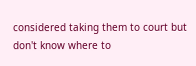considered taking them to court but don't know where to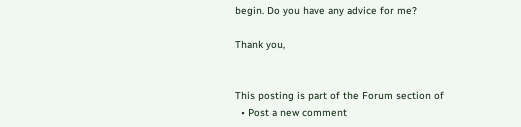begin. Do you have any advice for me?

Thank you,


This posting is part of the Forum section of
  • Post a new comment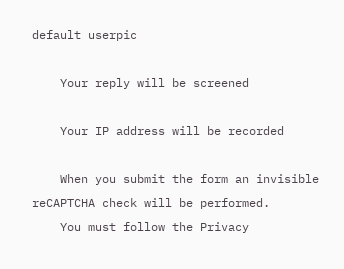default userpic

    Your reply will be screened

    Your IP address will be recorded

    When you submit the form an invisible reCAPTCHA check will be performed.
    You must follow the Privacy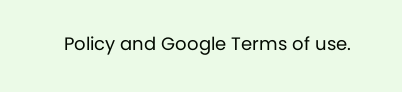Policy and Google Terms of use.